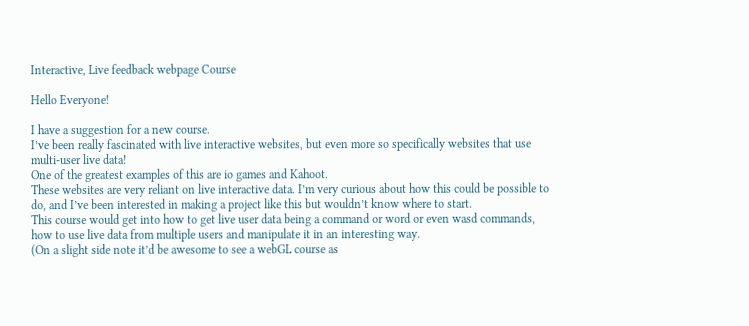Interactive, Live feedback webpage Course

Hello Everyone!

I have a suggestion for a new course.
I’ve been really fascinated with live interactive websites, but even more so specifically websites that use multi-user live data!
One of the greatest examples of this are io games and Kahoot.
These websites are very reliant on live interactive data. I’m very curious about how this could be possible to do, and I’ve been interested in making a project like this but wouldn’t know where to start.
This course would get into how to get live user data being a command or word or even wasd commands, how to use live data from multiple users and manipulate it in an interesting way.
(On a slight side note it’d be awesome to see a webGL course as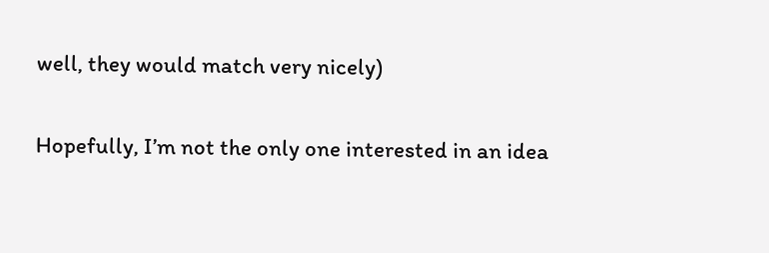well, they would match very nicely)

Hopefully, I’m not the only one interested in an idea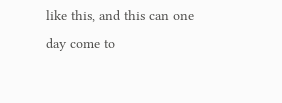like this, and this can one day come to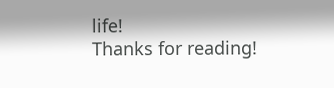life!
Thanks for reading!